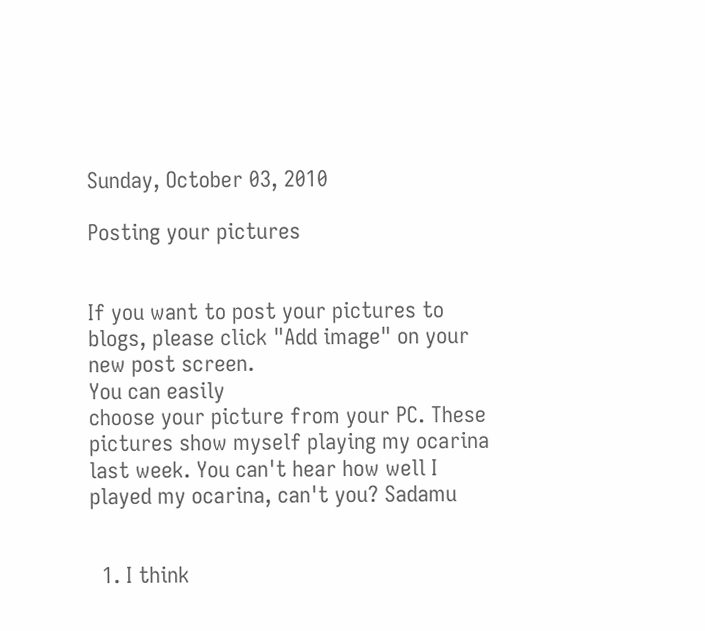Sunday, October 03, 2010

Posting your pictures


If you want to post your pictures to blogs, please click "Add image" on your new post screen.
You can easily
choose your picture from your PC. These pictures show myself playing my ocarina last week. You can't hear how well I played my ocarina, can't you? Sadamu


  1. I think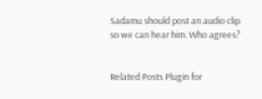Sadamu should post an audio clip so we can hear him. Who agrees?


Related Posts Plugin for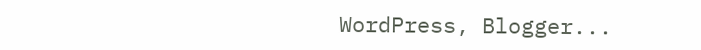WordPress, Blogger...